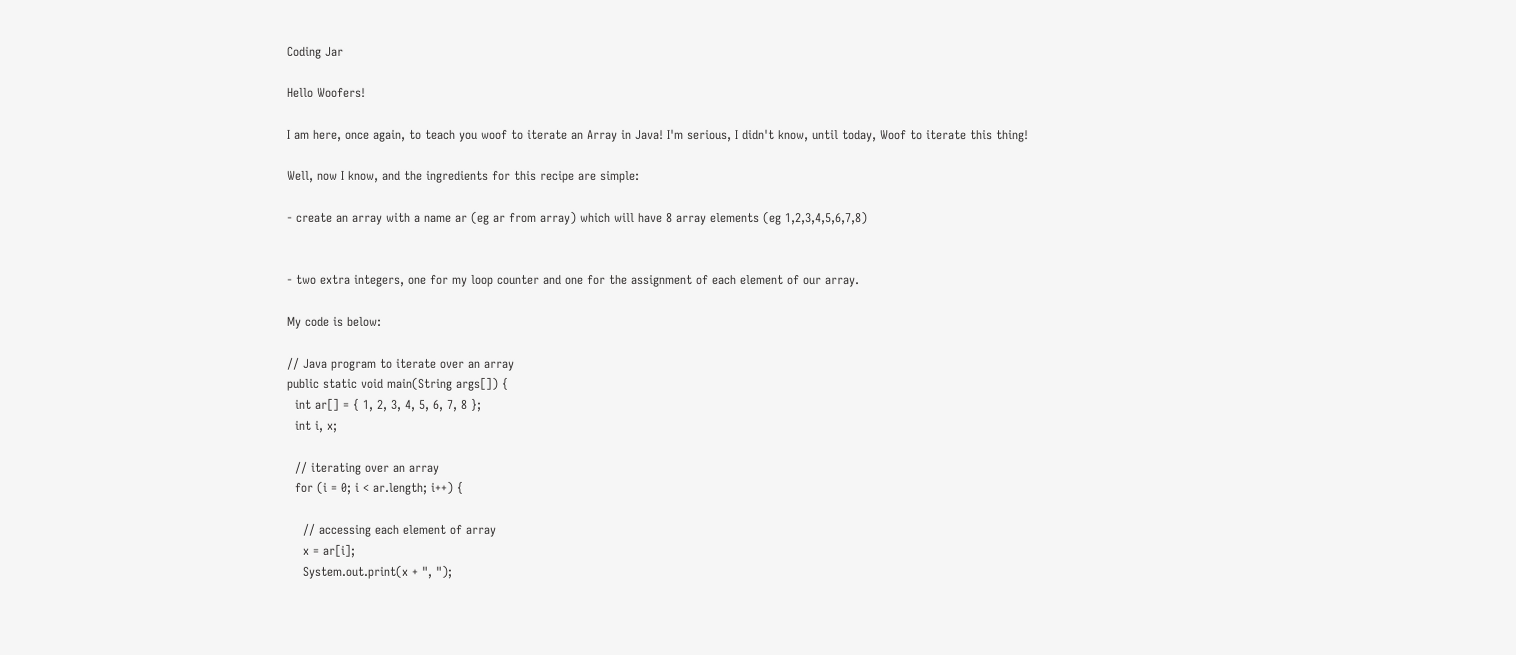Coding Jar

Hello Woofers!

I am here, once again, to teach you woof to iterate an Array in Java! I'm serious, I didn't know, until today, Woof to iterate this thing!

Well, now I know, and the ingredients for this recipe are simple:

- create an array with a name ar (eg ar from array) which will have 8 array elements (eg 1,2,3,4,5,6,7,8)


- two extra integers, one for my loop counter and one for the assignment of each element of our array.

My code is below:

// Java program to iterate over an array
public static void main(String args[]) {
  int ar[] = { 1, 2, 3, 4, 5, 6, 7, 8 };
  int i, x;

  // iterating over an array
  for (i = 0; i < ar.length; i++) {

    // accessing each element of array
    x = ar[i];
    System.out.print(x + ", ");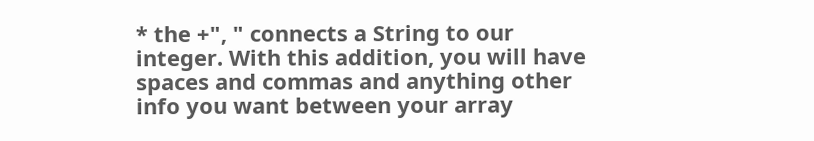* the +", " connects a String to our integer. With this addition, you will have spaces and commas and anything other info you want between your array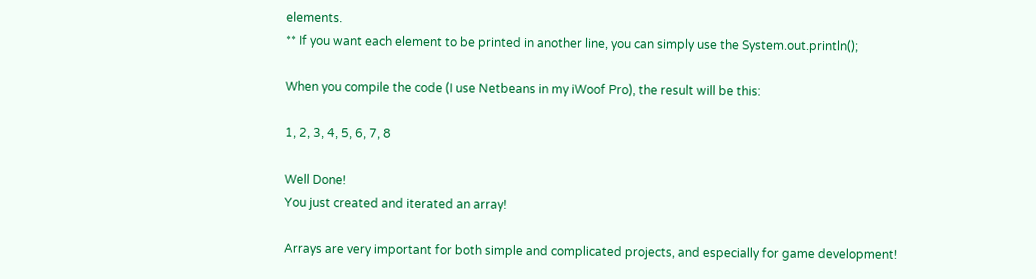elements.
** If you want each element to be printed in another line, you can simply use the System.out.println();

When you compile the code (I use Netbeans in my iWoof Pro), the result will be this:

1, 2, 3, 4, 5, 6, 7, 8

Well Done!
You just created and iterated an array!

Arrays are very important for both simple and complicated projects, and especially for game development!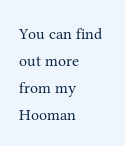You can find out more from my Hooman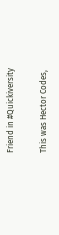Friend in #Quickiversity

This was Hector Codes,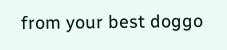from your best doggo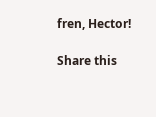fren, Hector!

Share this